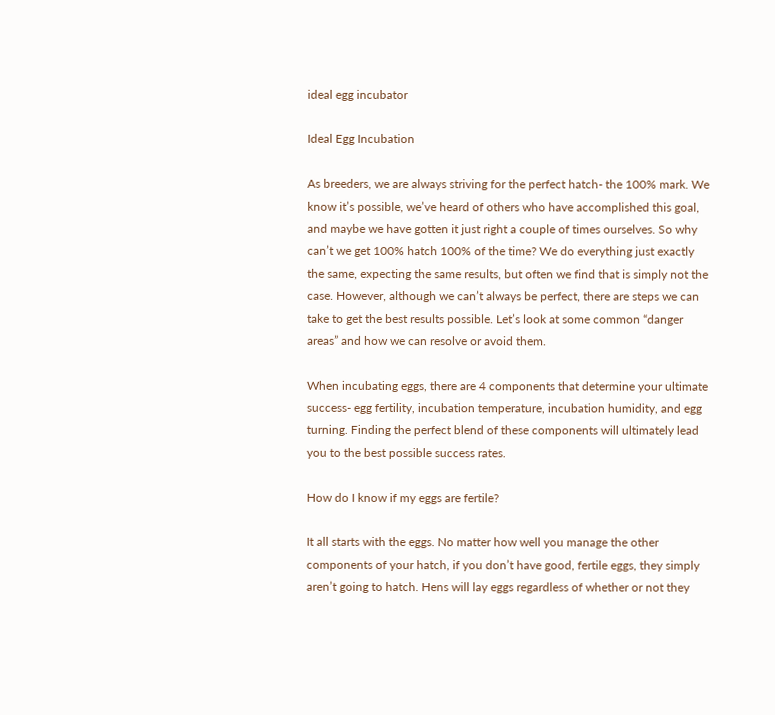ideal egg incubator

Ideal Egg Incubation

As breeders, we are always striving for the perfect hatch- the 100% mark. We know it’s possible, we’ve heard of others who have accomplished this goal, and maybe we have gotten it just right a couple of times ourselves. So why can’t we get 100% hatch 100% of the time? We do everything just exactly the same, expecting the same results, but often we find that is simply not the case. However, although we can’t always be perfect, there are steps we can take to get the best results possible. Let’s look at some common “danger areas” and how we can resolve or avoid them.

When incubating eggs, there are 4 components that determine your ultimate success- egg fertility, incubation temperature, incubation humidity, and egg turning. Finding the perfect blend of these components will ultimately lead you to the best possible success rates.

How do I know if my eggs are fertile?

It all starts with the eggs. No matter how well you manage the other components of your hatch, if you don’t have good, fertile eggs, they simply aren’t going to hatch. Hens will lay eggs regardless of whether or not they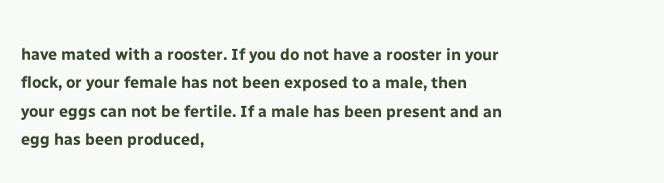have mated with a rooster. If you do not have a rooster in your flock, or your female has not been exposed to a male, then your eggs can not be fertile. If a male has been present and an egg has been produced,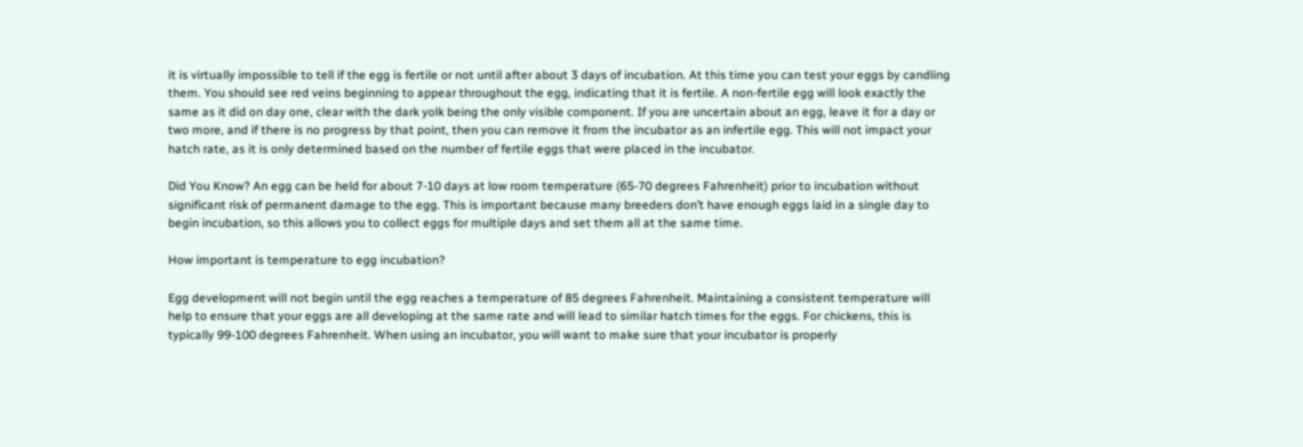it is virtually impossible to tell if the egg is fertile or not until after about 3 days of incubation. At this time you can test your eggs by candling them. You should see red veins beginning to appear throughout the egg, indicating that it is fertile. A non-fertile egg will look exactly the same as it did on day one, clear with the dark yolk being the only visible component. If you are uncertain about an egg, leave it for a day or two more, and if there is no progress by that point, then you can remove it from the incubator as an infertile egg. This will not impact your hatch rate, as it is only determined based on the number of fertile eggs that were placed in the incubator.

Did You Know? An egg can be held for about 7-10 days at low room temperature (65-70 degrees Fahrenheit) prior to incubation without significant risk of permanent damage to the egg. This is important because many breeders don’t have enough eggs laid in a single day to begin incubation, so this allows you to collect eggs for multiple days and set them all at the same time.

How important is temperature to egg incubation?

Egg development will not begin until the egg reaches a temperature of 85 degrees Fahrenheit. Maintaining a consistent temperature will help to ensure that your eggs are all developing at the same rate and will lead to similar hatch times for the eggs. For chickens, this is typically 99-100 degrees Fahrenheit. When using an incubator, you will want to make sure that your incubator is properly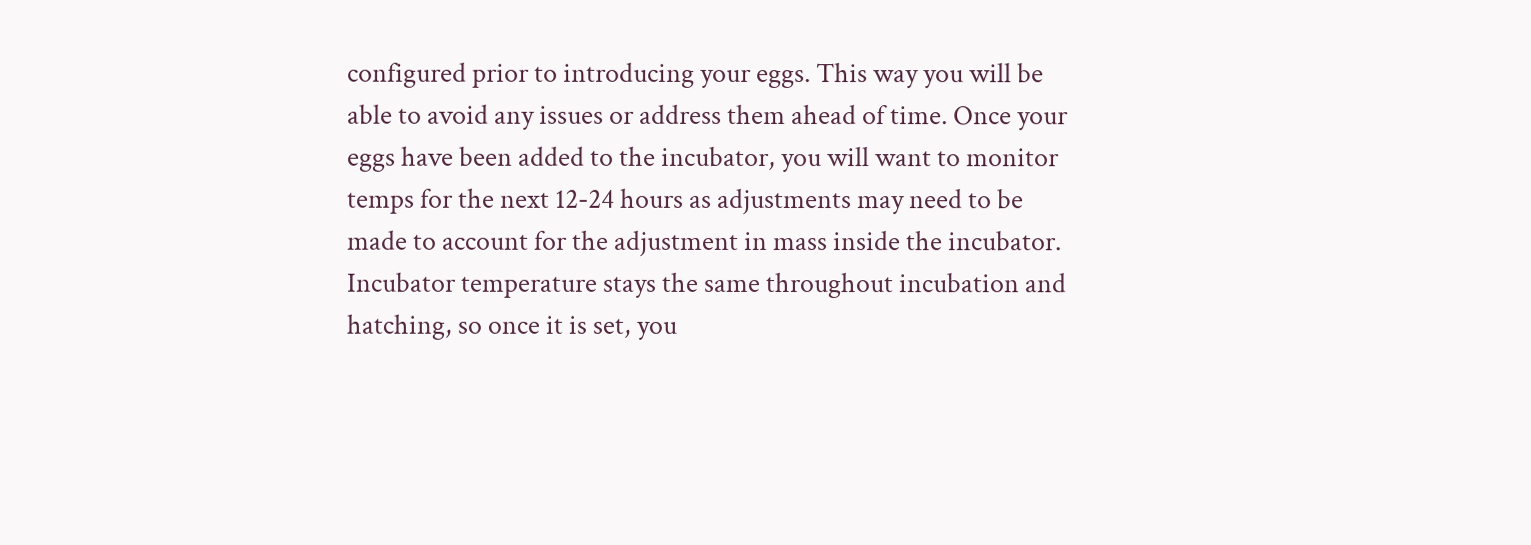configured prior to introducing your eggs. This way you will be able to avoid any issues or address them ahead of time. Once your eggs have been added to the incubator, you will want to monitor temps for the next 12-24 hours as adjustments may need to be made to account for the adjustment in mass inside the incubator. Incubator temperature stays the same throughout incubation and hatching, so once it is set, you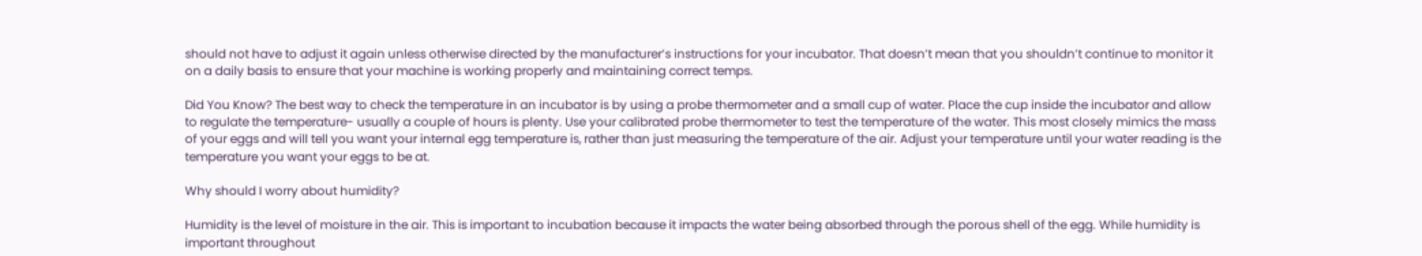should not have to adjust it again unless otherwise directed by the manufacturer’s instructions for your incubator. That doesn’t mean that you shouldn’t continue to monitor it on a daily basis to ensure that your machine is working properly and maintaining correct temps.

Did You Know? The best way to check the temperature in an incubator is by using a probe thermometer and a small cup of water. Place the cup inside the incubator and allow to regulate the temperature- usually a couple of hours is plenty. Use your calibrated probe thermometer to test the temperature of the water. This most closely mimics the mass of your eggs and will tell you want your internal egg temperature is, rather than just measuring the temperature of the air. Adjust your temperature until your water reading is the temperature you want your eggs to be at.

Why should I worry about humidity?

Humidity is the level of moisture in the air. This is important to incubation because it impacts the water being absorbed through the porous shell of the egg. While humidity is important throughout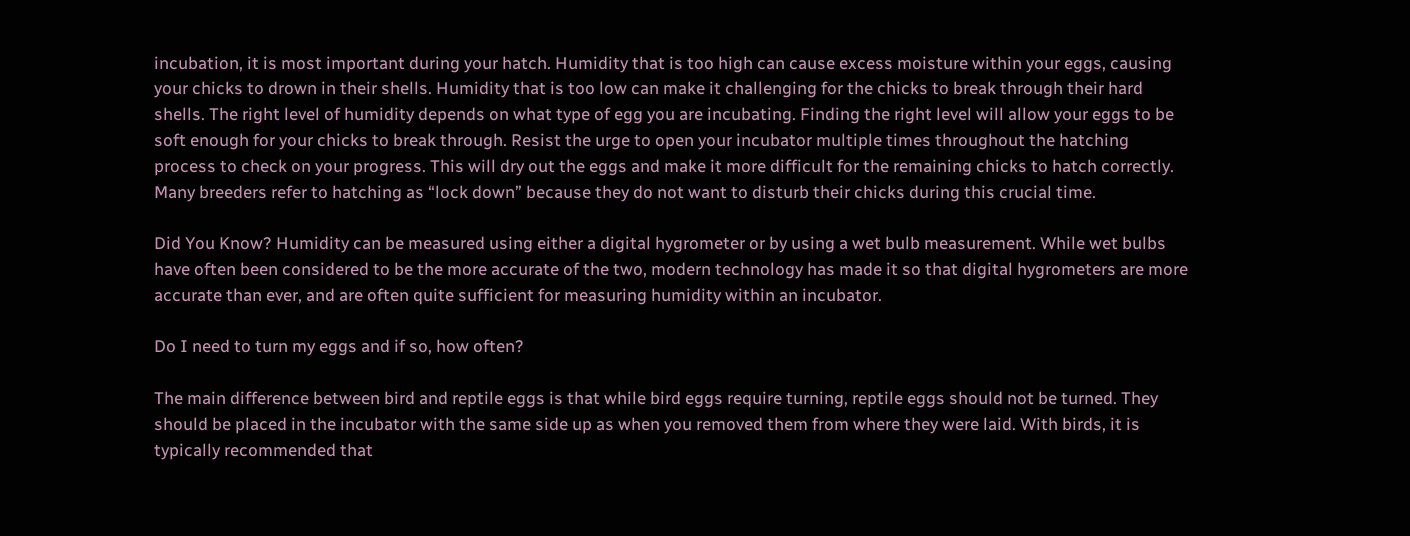incubation, it is most important during your hatch. Humidity that is too high can cause excess moisture within your eggs, causing your chicks to drown in their shells. Humidity that is too low can make it challenging for the chicks to break through their hard shells. The right level of humidity depends on what type of egg you are incubating. Finding the right level will allow your eggs to be soft enough for your chicks to break through. Resist the urge to open your incubator multiple times throughout the hatching process to check on your progress. This will dry out the eggs and make it more difficult for the remaining chicks to hatch correctly. Many breeders refer to hatching as “lock down” because they do not want to disturb their chicks during this crucial time.

Did You Know? Humidity can be measured using either a digital hygrometer or by using a wet bulb measurement. While wet bulbs have often been considered to be the more accurate of the two, modern technology has made it so that digital hygrometers are more accurate than ever, and are often quite sufficient for measuring humidity within an incubator.

Do I need to turn my eggs and if so, how often?

The main difference between bird and reptile eggs is that while bird eggs require turning, reptile eggs should not be turned. They should be placed in the incubator with the same side up as when you removed them from where they were laid. With birds, it is typically recommended that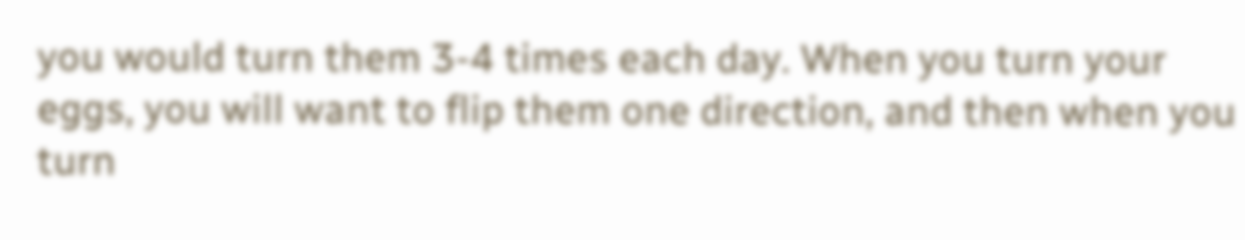you would turn them 3-4 times each day. When you turn your eggs, you will want to flip them one direction, and then when you turn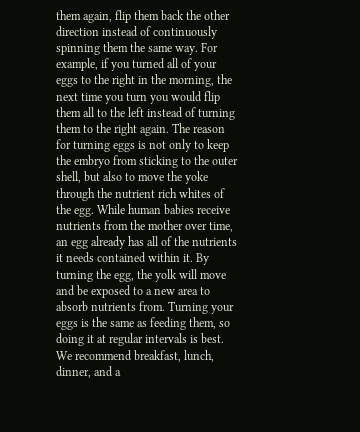them again, flip them back the other direction instead of continuously spinning them the same way. For example, if you turned all of your eggs to the right in the morning, the next time you turn you would flip them all to the left instead of turning them to the right again. The reason for turning eggs is not only to keep the embryo from sticking to the outer shell, but also to move the yoke through the nutrient rich whites of the egg. While human babies receive nutrients from the mother over time, an egg already has all of the nutrients it needs contained within it. By turning the egg, the yolk will move and be exposed to a new area to absorb nutrients from. Turning your eggs is the same as feeding them, so doing it at regular intervals is best. We recommend breakfast, lunch, dinner, and a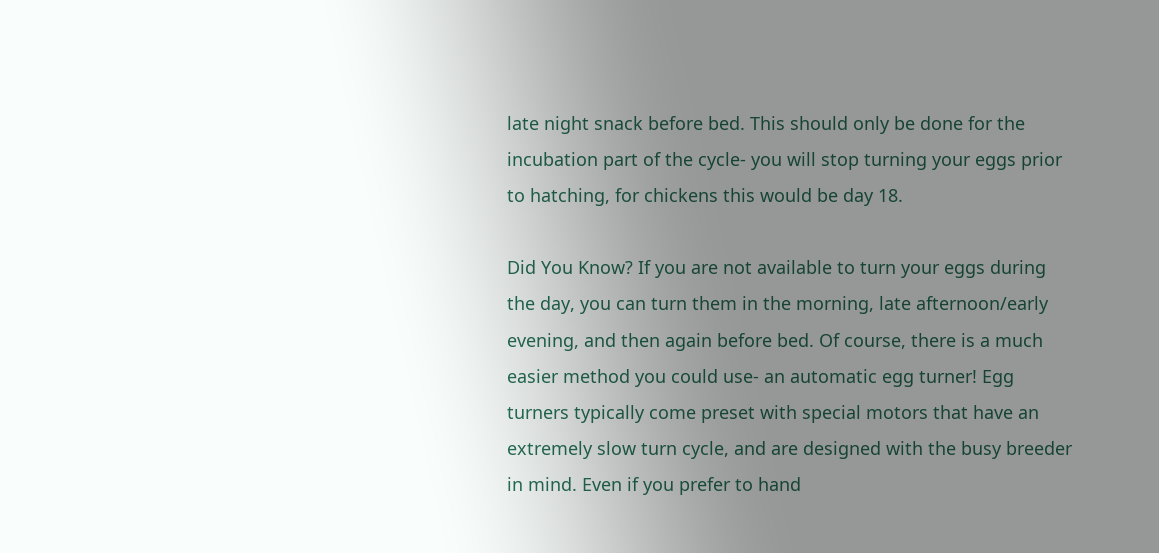late night snack before bed. This should only be done for the incubation part of the cycle- you will stop turning your eggs prior to hatching, for chickens this would be day 18.

Did You Know? If you are not available to turn your eggs during the day, you can turn them in the morning, late afternoon/early evening, and then again before bed. Of course, there is a much easier method you could use- an automatic egg turner! Egg turners typically come preset with special motors that have an extremely slow turn cycle, and are designed with the busy breeder in mind. Even if you prefer to hand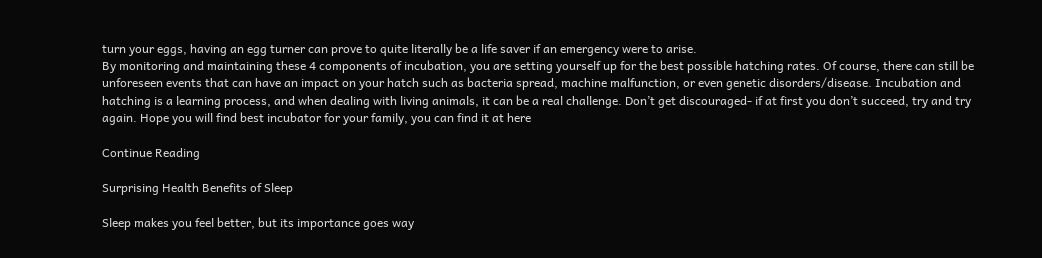turn your eggs, having an egg turner can prove to quite literally be a life saver if an emergency were to arise.
By monitoring and maintaining these 4 components of incubation, you are setting yourself up for the best possible hatching rates. Of course, there can still be unforeseen events that can have an impact on your hatch such as bacteria spread, machine malfunction, or even genetic disorders/disease. Incubation and hatching is a learning process, and when dealing with living animals, it can be a real challenge. Don’t get discouraged- if at first you don’t succeed, try and try again. Hope you will find best incubator for your family, you can find it at here

Continue Reading

Surprising Health Benefits of Sleep

Sleep makes you feel better, but its importance goes way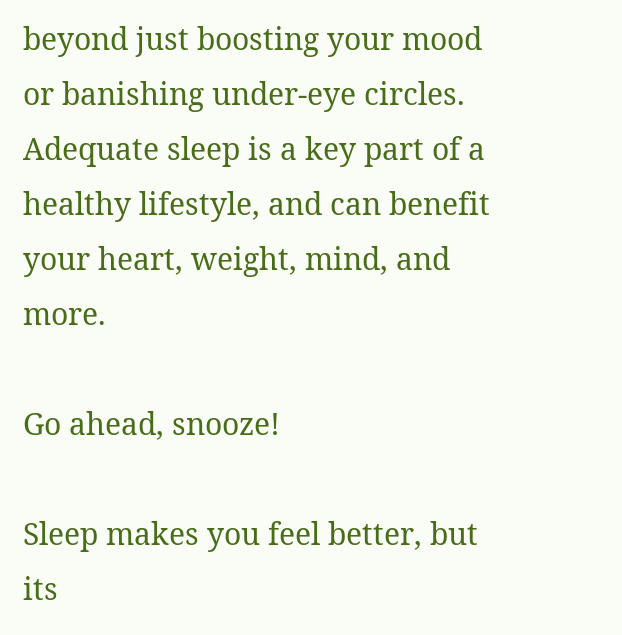beyond just boosting your mood or banishing under-eye circles. Adequate sleep is a key part of a healthy lifestyle, and can benefit your heart, weight, mind, and more.

Go ahead, snooze!

Sleep makes you feel better, but its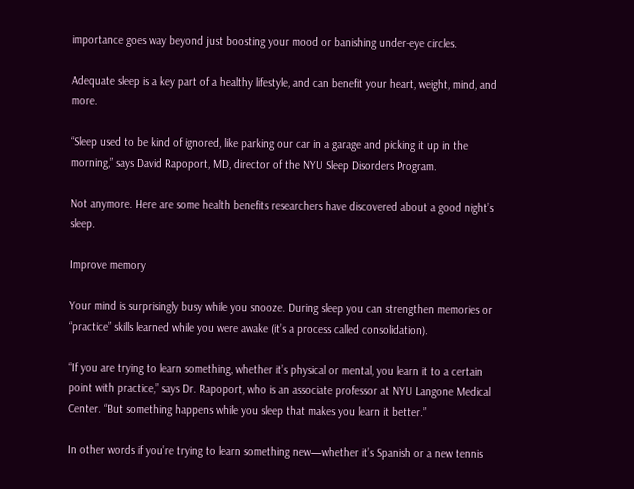importance goes way beyond just boosting your mood or banishing under-eye circles.

Adequate sleep is a key part of a healthy lifestyle, and can benefit your heart, weight, mind, and more.

“Sleep used to be kind of ignored, like parking our car in a garage and picking it up in the morning,” says David Rapoport, MD, director of the NYU Sleep Disorders Program.

Not anymore. Here are some health benefits researchers have discovered about a good night’s sleep.

Improve memory

Your mind is surprisingly busy while you snooze. During sleep you can strengthen memories or “practice” skills learned while you were awake (it’s a process called consolidation).

“If you are trying to learn something, whether it’s physical or mental, you learn it to a certain point with practice,” says Dr. Rapoport, who is an associate professor at NYU Langone Medical Center. “But something happens while you sleep that makes you learn it better.”

In other words if you’re trying to learn something new—whether it’s Spanish or a new tennis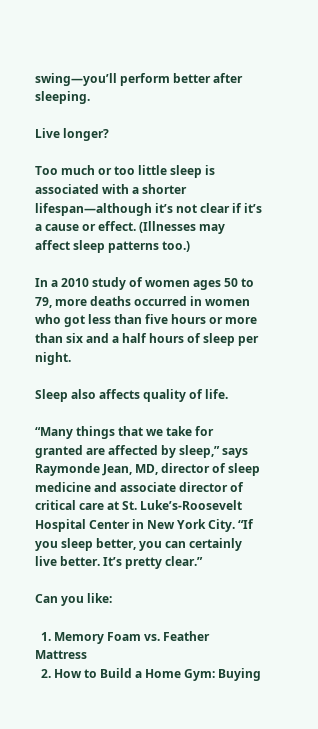swing—you’ll perform better after sleeping.

Live longer?

Too much or too little sleep is associated with a shorter lifespan—although it’s not clear if it’s a cause or effect. (Illnesses may affect sleep patterns too.)

In a 2010 study of women ages 50 to 79, more deaths occurred in women who got less than five hours or more than six and a half hours of sleep per night.

Sleep also affects quality of life.

“Many things that we take for granted are affected by sleep,” says Raymonde Jean, MD, director of sleep medicine and associate director of critical care at St. Luke’s-Roosevelt Hospital Center in New York City. “If you sleep better, you can certainly live better. It’s pretty clear.”

Can you like:

  1. Memory Foam vs. Feather Mattress
  2. How to Build a Home Gym: Buying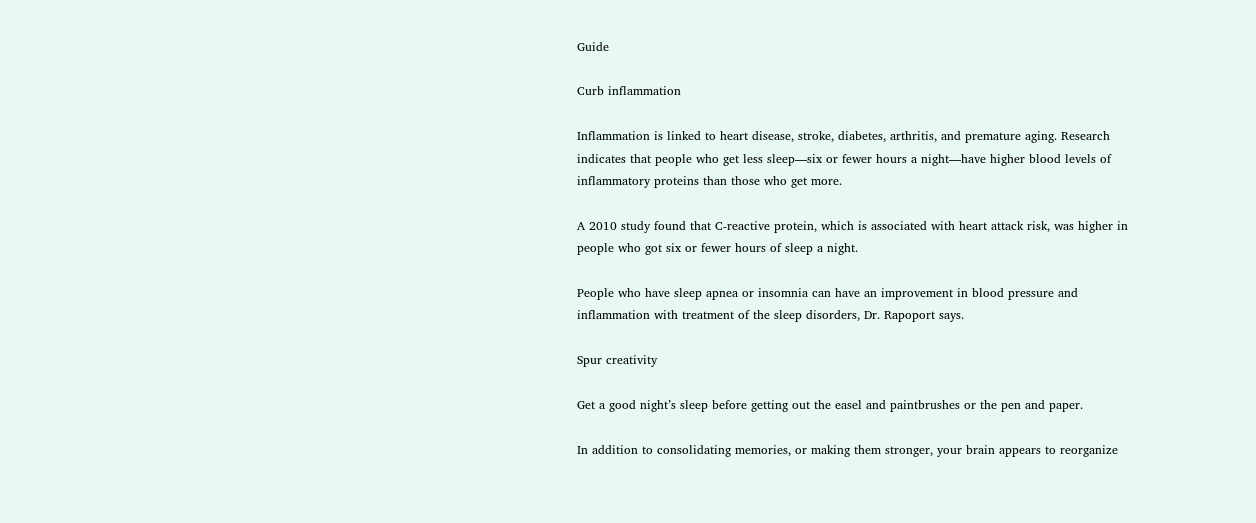Guide

Curb inflammation

Inflammation is linked to heart disease, stroke, diabetes, arthritis, and premature aging. Research indicates that people who get less sleep—six or fewer hours a night—have higher blood levels of inflammatory proteins than those who get more.

A 2010 study found that C-reactive protein, which is associated with heart attack risk, was higher in people who got six or fewer hours of sleep a night.

People who have sleep apnea or insomnia can have an improvement in blood pressure and inflammation with treatment of the sleep disorders, Dr. Rapoport says.

Spur creativity

Get a good night’s sleep before getting out the easel and paintbrushes or the pen and paper.

In addition to consolidating memories, or making them stronger, your brain appears to reorganize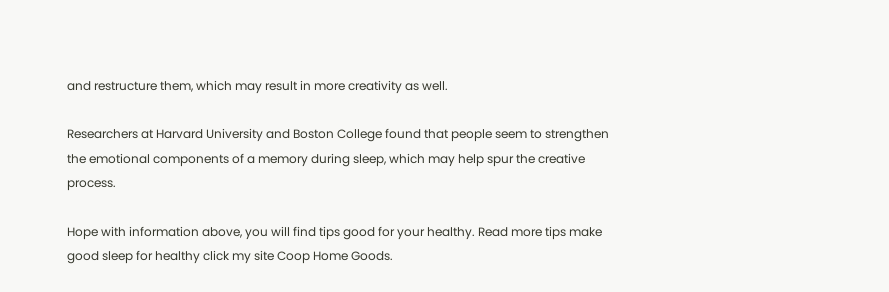and restructure them, which may result in more creativity as well.

Researchers at Harvard University and Boston College found that people seem to strengthen the emotional components of a memory during sleep, which may help spur the creative process.

Hope with information above, you will find tips good for your healthy. Read more tips make good sleep for healthy click my site Coop Home Goods.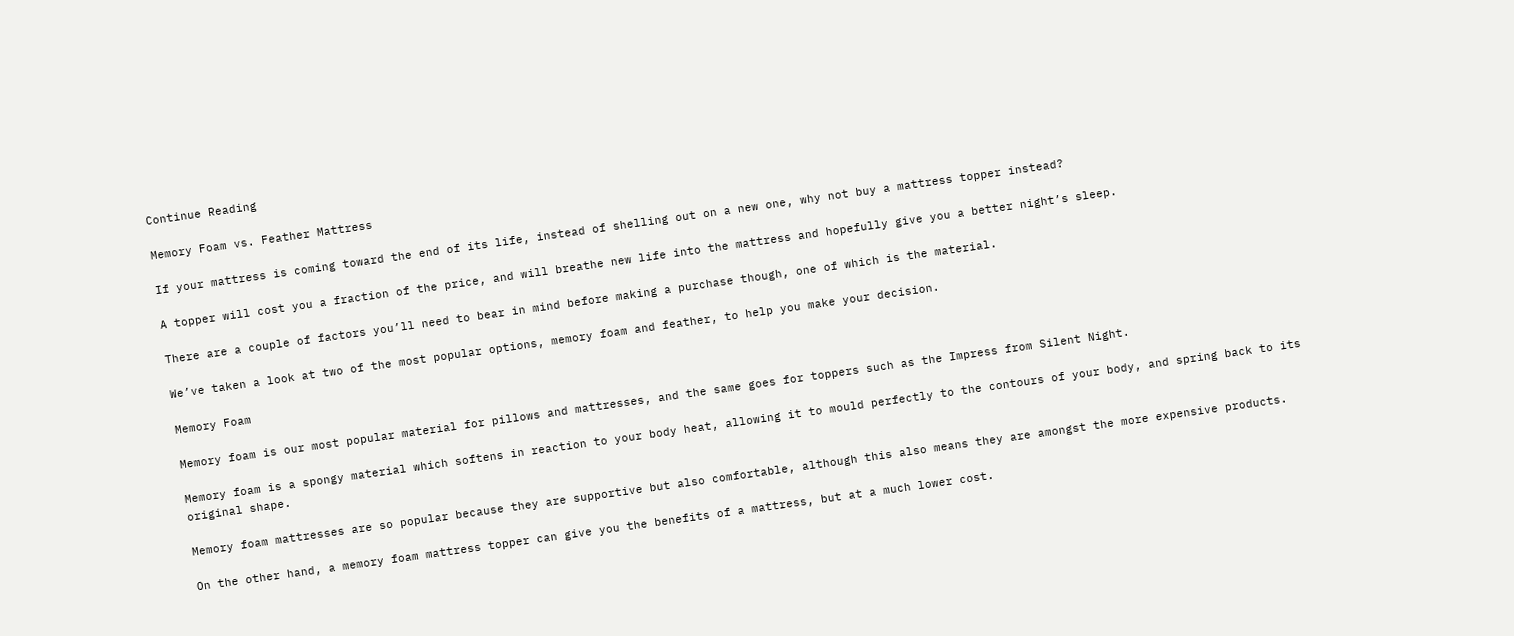Continue Reading

Memory Foam vs. Feather Mattress

If your mattress is coming toward the end of its life, instead of shelling out on a new one, why not buy a mattress topper instead?

A topper will cost you a fraction of the price, and will breathe new life into the mattress and hopefully give you a better night’s sleep.

There are a couple of factors you’ll need to bear in mind before making a purchase though, one of which is the material.

We’ve taken a look at two of the most popular options, memory foam and feather, to help you make your decision.

Memory Foam

Memory foam is our most popular material for pillows and mattresses, and the same goes for toppers such as the Impress from Silent Night.

Memory foam is a spongy material which softens in reaction to your body heat, allowing it to mould perfectly to the contours of your body, and spring back to its original shape.

Memory foam mattresses are so popular because they are supportive but also comfortable, although this also means they are amongst the more expensive products.

On the other hand, a memory foam mattress topper can give you the benefits of a mattress, but at a much lower cost.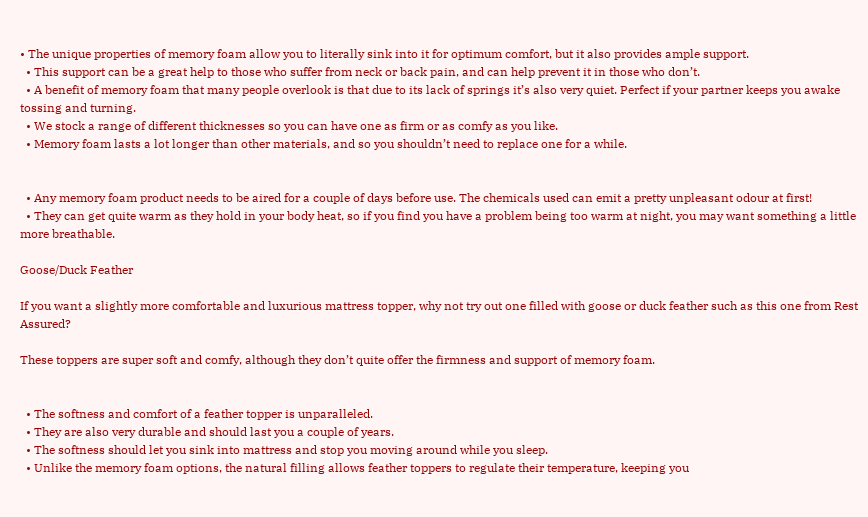• The unique properties of memory foam allow you to literally sink into it for optimum comfort, but it also provides ample support.
  • This support can be a great help to those who suffer from neck or back pain, and can help prevent it in those who don’t.
  • A benefit of memory foam that many people overlook is that due to its lack of springs it’s also very quiet. Perfect if your partner keeps you awake tossing and turning.
  • We stock a range of different thicknesses so you can have one as firm or as comfy as you like.
  • Memory foam lasts a lot longer than other materials, and so you shouldn’t need to replace one for a while.


  • Any memory foam product needs to be aired for a couple of days before use. The chemicals used can emit a pretty unpleasant odour at first!
  • They can get quite warm as they hold in your body heat, so if you find you have a problem being too warm at night, you may want something a little more breathable.

Goose/Duck Feather

If you want a slightly more comfortable and luxurious mattress topper, why not try out one filled with goose or duck feather such as this one from Rest Assured?

These toppers are super soft and comfy, although they don’t quite offer the firmness and support of memory foam.


  • The softness and comfort of a feather topper is unparalleled.
  • They are also very durable and should last you a couple of years.
  • The softness should let you sink into mattress and stop you moving around while you sleep.
  • Unlike the memory foam options, the natural filling allows feather toppers to regulate their temperature, keeping you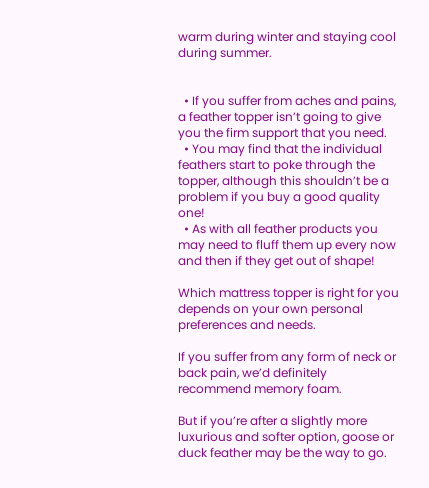warm during winter and staying cool during summer.


  • If you suffer from aches and pains, a feather topper isn’t going to give you the firm support that you need.
  • You may find that the individual feathers start to poke through the topper, although this shouldn’t be a problem if you buy a good quality one!
  • As with all feather products you may need to fluff them up every now and then if they get out of shape!

Which mattress topper is right for you depends on your own personal preferences and needs.

If you suffer from any form of neck or back pain, we’d definitely recommend memory foam.

But if you’re after a slightly more luxurious and softer option, goose or duck feather may be the way to go.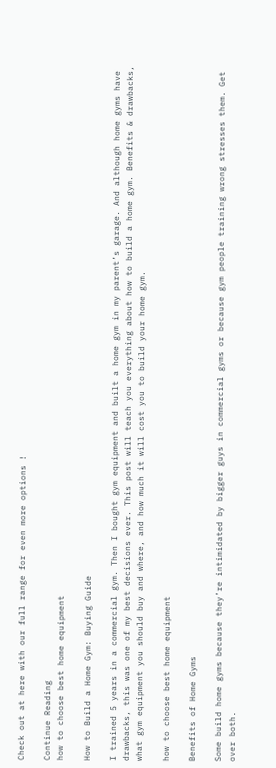Check out at here with our full range for even more options !

Continue Reading
how to choose best home equipment

How to Build a Home Gym: Buying Guide

I trained 5 years in a commercial gym. Then I bought gym equipment and built a home gym in my parent’s garage. And although home gyms have drawbacks, this was one of my best decisions ever. This post will teach you everything about how to build a home gym. Benefits & drawbacks, what gym equipment you should buy and where, and how much it will cost you to build your home gym.

how to choose best home equipment

Benefits of Home Gyms

Some build home gyms because they’re intimidated by bigger guys in commercial gyms or because gym people training wrong stresses them. Get over both.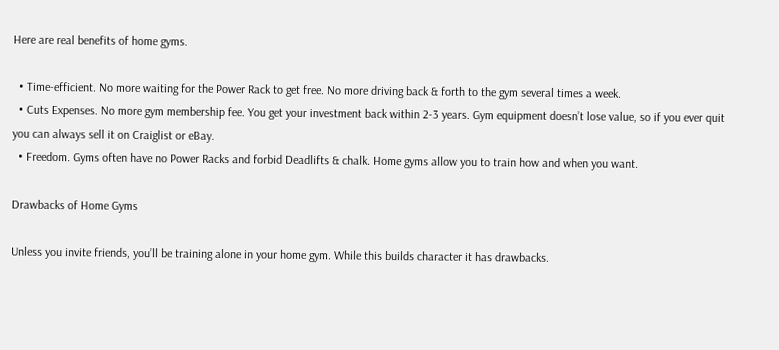Here are real benefits of home gyms.

  • Time-efficient. No more waiting for the Power Rack to get free. No more driving back & forth to the gym several times a week.
  • Cuts Expenses. No more gym membership fee. You get your investment back within 2-3 years. Gym equipment doesn’t lose value, so if you ever quit you can always sell it on Craiglist or eBay.
  • Freedom. Gyms often have no Power Racks and forbid Deadlifts & chalk. Home gyms allow you to train how and when you want.

Drawbacks of Home Gyms

Unless you invite friends, you’ll be training alone in your home gym. While this builds character it has drawbacks.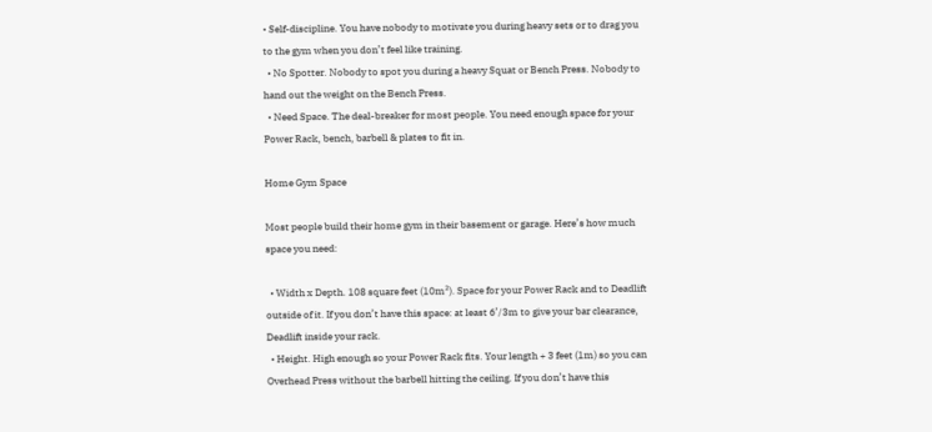• Self-discipline. You have nobody to motivate you during heavy sets or to drag you to the gym when you don’t feel like training.
  • No Spotter. Nobody to spot you during a heavy Squat or Bench Press. Nobody to hand out the weight on the Bench Press.
  • Need Space. The deal-breaker for most people. You need enough space for your Power Rack, bench, barbell & plates to fit in.

Home Gym Space

Most people build their home gym in their basement or garage. Here’s how much space you need:

  • Width x Depth. 108 square feet (10m²). Space for your Power Rack and to Deadlift outside of it. If you don’t have this space: at least 6’/3m to give your bar clearance, Deadlift inside your rack.
  • Height. High enough so your Power Rack fits. Your length + 3 feet (1m) so you can Overhead Press without the barbell hitting the ceiling. If you don’t have this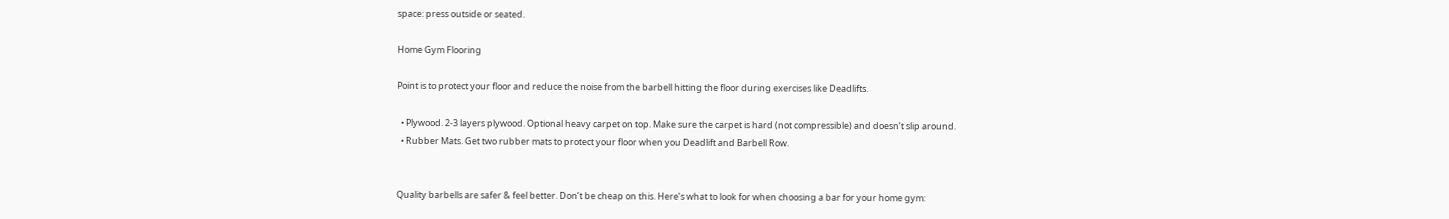space: press outside or seated.

Home Gym Flooring

Point is to protect your floor and reduce the noise from the barbell hitting the floor during exercises like Deadlifts.

  • Plywood. 2-3 layers plywood. Optional heavy carpet on top. Make sure the carpet is hard (not compressible) and doesn’t slip around.
  • Rubber Mats. Get two rubber mats to protect your floor when you Deadlift and Barbell Row.


Quality barbells are safer & feel better. Don’t be cheap on this. Here’s what to look for when choosing a bar for your home gym: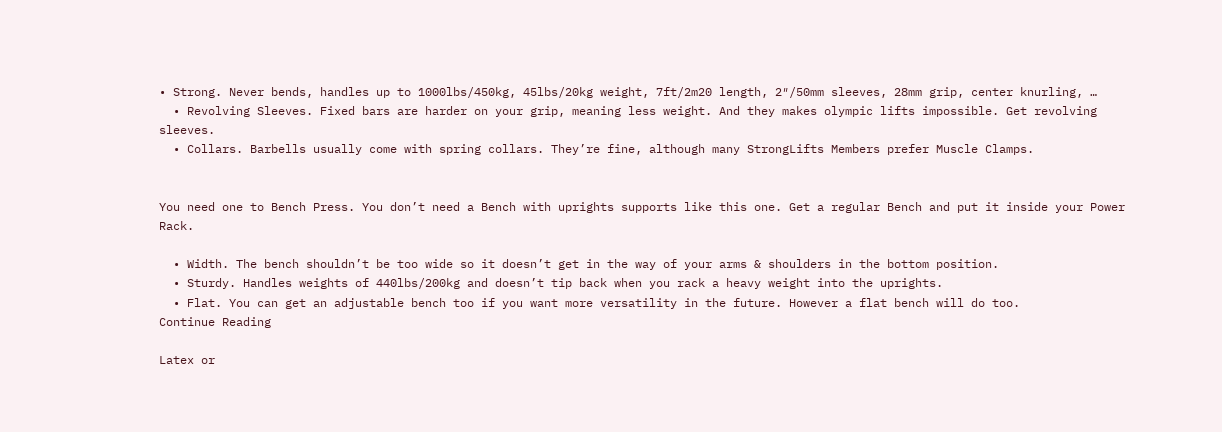• Strong. Never bends, handles up to 1000lbs/450kg, 45lbs/20kg weight, 7ft/2m20 length, 2″/50mm sleeves, 28mm grip, center knurling, …
  • Revolving Sleeves. Fixed bars are harder on your grip, meaning less weight. And they makes olympic lifts impossible. Get revolving sleeves.
  • Collars. Barbells usually come with spring collars. They’re fine, although many StrongLifts Members prefer Muscle Clamps.


You need one to Bench Press. You don’t need a Bench with uprights supports like this one. Get a regular Bench and put it inside your Power Rack.

  • Width. The bench shouldn’t be too wide so it doesn’t get in the way of your arms & shoulders in the bottom position.
  • Sturdy. Handles weights of 440lbs/200kg and doesn’t tip back when you rack a heavy weight into the uprights.
  • Flat. You can get an adjustable bench too if you want more versatility in the future. However a flat bench will do too.
Continue Reading

Latex or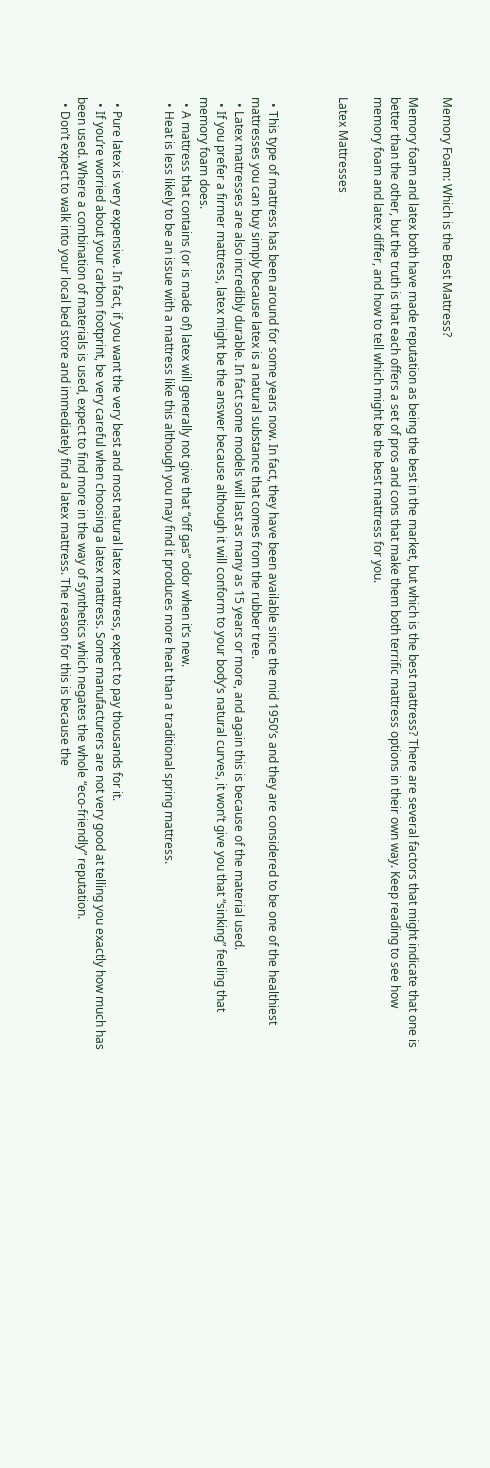Memory Foam: Which is the Best Mattress?

Memory foam and latex both have made reputation as being the best in the market, but which is the best mattress? There are several factors that might indicate that one is better than the other, but the truth is that each offers a set of pros and cons that make them both terrific mattress options in their own way. Keep reading to see how memory foam and latex differ, and how to tell which might be the best mattress for you.

Latex Mattresses



  • This type of mattress has been around for some years now. In fact, they have been available since the mid 1950’s and they are considered to be one of the healthiest mattresses you can buy simply because latex is a natural substance that comes from the rubber tree.
  • Latex mattresses are also incredibly durable. In fact some models will last as many as 15 years or more, and again this is because of the material used.
  • If you prefer a firmer mattress, latex might be the answer because although it will conform to your body’s natural curves, it won’t give you that “sinking” feeling that memory foam does.
  • A mattress that contains (or is made of) latex will generally not give that “off gas” odor when it’s new.
  • Heat is less likely to be an issue with a mattress like this although you may find it produces more heat than a traditional spring mattress.


  • Pure latex is very expensive. In fact, if you want the very best and most natural latex mattress, expect to pay thousands for it.
  • If you’re worried about your carbon footprint, be very careful when choosing a latex mattress. Some manufacturers are not very good at telling you exactly how much has been used. Where a combination of materials is used, expect to find more in the way of synthetics which negates the whole “eco-friendly” reputation.
  • Don’t expect to walk into your local bed store and immediately find a latex mattress. The reason for this is because the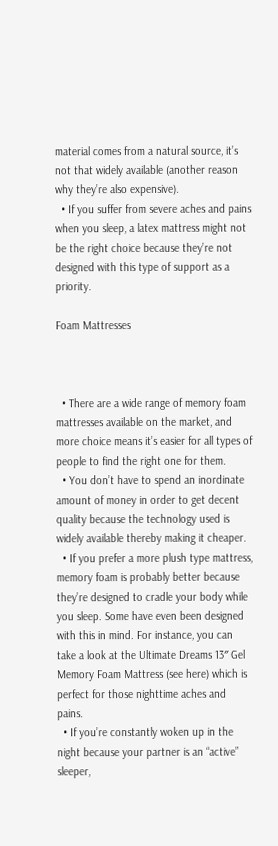material comes from a natural source, it’s not that widely available (another reason why they’re also expensive).
  • If you suffer from severe aches and pains when you sleep, a latex mattress might not be the right choice because they’re not designed with this type of support as a priority.

Foam Mattresses



  • There are a wide range of memory foam mattresses available on the market, and more choice means it’s easier for all types of people to find the right one for them.
  • You don’t have to spend an inordinate amount of money in order to get decent quality because the technology used is widely available thereby making it cheaper.
  • If you prefer a more plush type mattress, memory foam is probably better because they’re designed to cradle your body while you sleep. Some have even been designed with this in mind. For instance, you can take a look at the Ultimate Dreams 13″ Gel Memory Foam Mattress (see here) which is perfect for those nighttime aches and pains.
  • If you’re constantly woken up in the night because your partner is an “active” sleeper,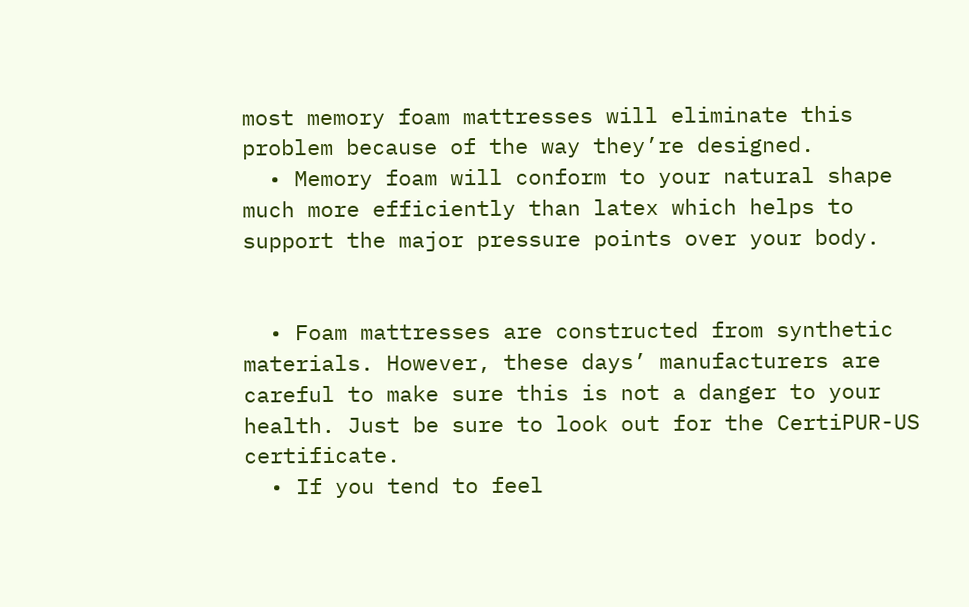most memory foam mattresses will eliminate this problem because of the way they’re designed.
  • Memory foam will conform to your natural shape much more efficiently than latex which helps to support the major pressure points over your body.


  • Foam mattresses are constructed from synthetic materials. However, these days’ manufacturers are careful to make sure this is not a danger to your health. Just be sure to look out for the CertiPUR-US certificate.
  • If you tend to feel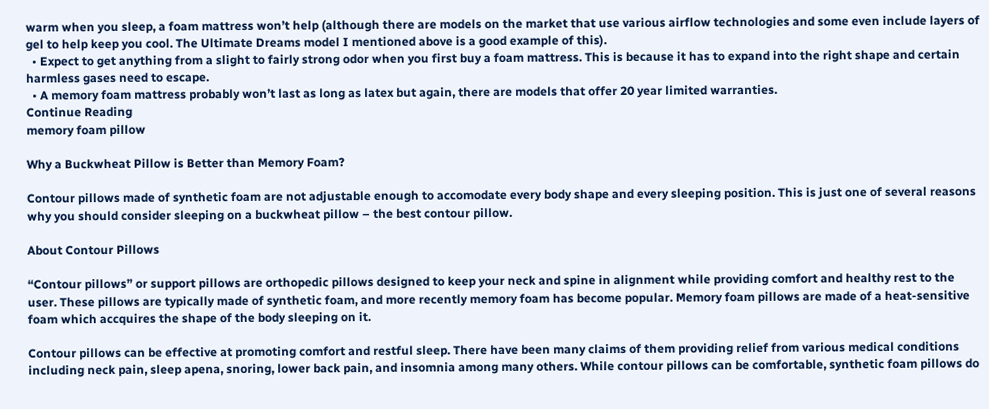warm when you sleep, a foam mattress won’t help (although there are models on the market that use various airflow technologies and some even include layers of gel to help keep you cool. The Ultimate Dreams model I mentioned above is a good example of this).
  • Expect to get anything from a slight to fairly strong odor when you first buy a foam mattress. This is because it has to expand into the right shape and certain harmless gases need to escape.
  • A memory foam mattress probably won’t last as long as latex but again, there are models that offer 20 year limited warranties.
Continue Reading
memory foam pillow

Why a Buckwheat Pillow is Better than Memory Foam?

Contour pillows made of synthetic foam are not adjustable enough to accomodate every body shape and every sleeping position. This is just one of several reasons why you should consider sleeping on a buckwheat pillow – the best contour pillow.

About Contour Pillows

“Contour pillows” or support pillows are orthopedic pillows designed to keep your neck and spine in alignment while providing comfort and healthy rest to the user. These pillows are typically made of synthetic foam, and more recently memory foam has become popular. Memory foam pillows are made of a heat-sensitive foam which accquires the shape of the body sleeping on it.

Contour pillows can be effective at promoting comfort and restful sleep. There have been many claims of them providing relief from various medical conditions including neck pain, sleep apena, snoring, lower back pain, and insomnia among many others. While contour pillows can be comfortable, synthetic foam pillows do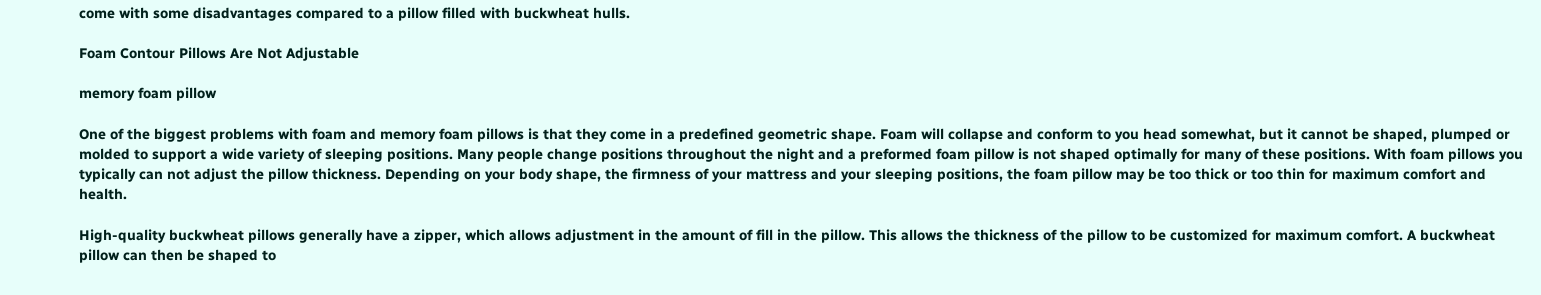come with some disadvantages compared to a pillow filled with buckwheat hulls.

Foam Contour Pillows Are Not Adjustable

memory foam pillow

One of the biggest problems with foam and memory foam pillows is that they come in a predefined geometric shape. Foam will collapse and conform to you head somewhat, but it cannot be shaped, plumped or molded to support a wide variety of sleeping positions. Many people change positions throughout the night and a preformed foam pillow is not shaped optimally for many of these positions. With foam pillows you typically can not adjust the pillow thickness. Depending on your body shape, the firmness of your mattress and your sleeping positions, the foam pillow may be too thick or too thin for maximum comfort and health.

High-quality buckwheat pillows generally have a zipper, which allows adjustment in the amount of fill in the pillow. This allows the thickness of the pillow to be customized for maximum comfort. A buckwheat pillow can then be shaped to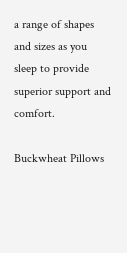a range of shapes and sizes as you sleep to provide superior support and comfort.

Buckwheat Pillows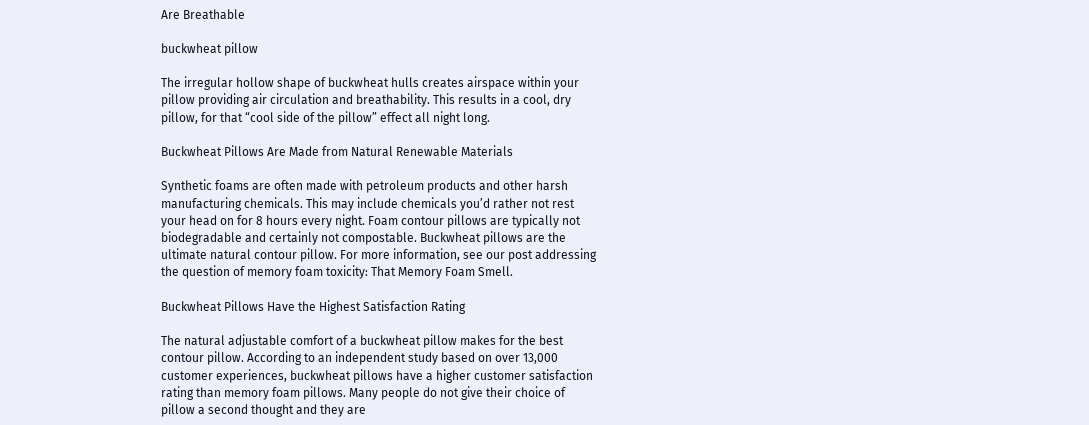Are Breathable

buckwheat pillow

The irregular hollow shape of buckwheat hulls creates airspace within your pillow providing air circulation and breathability. This results in a cool, dry pillow, for that “cool side of the pillow” effect all night long.

Buckwheat Pillows Are Made from Natural Renewable Materials

Synthetic foams are often made with petroleum products and other harsh manufacturing chemicals. This may include chemicals you’d rather not rest your head on for 8 hours every night. Foam contour pillows are typically not biodegradable and certainly not compostable. Buckwheat pillows are the ultimate natural contour pillow. For more information, see our post addressing the question of memory foam toxicity: That Memory Foam Smell.

Buckwheat Pillows Have the Highest Satisfaction Rating

The natural adjustable comfort of a buckwheat pillow makes for the best contour pillow. According to an independent study based on over 13,000 customer experiences, buckwheat pillows have a higher customer satisfaction rating than memory foam pillows. Many people do not give their choice of pillow a second thought and they are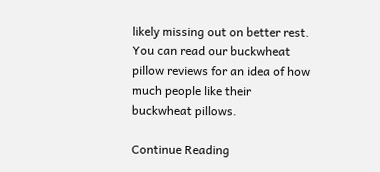likely missing out on better rest. You can read our buckwheat pillow reviews for an idea of how much people like their buckwheat pillows.

Continue Reading